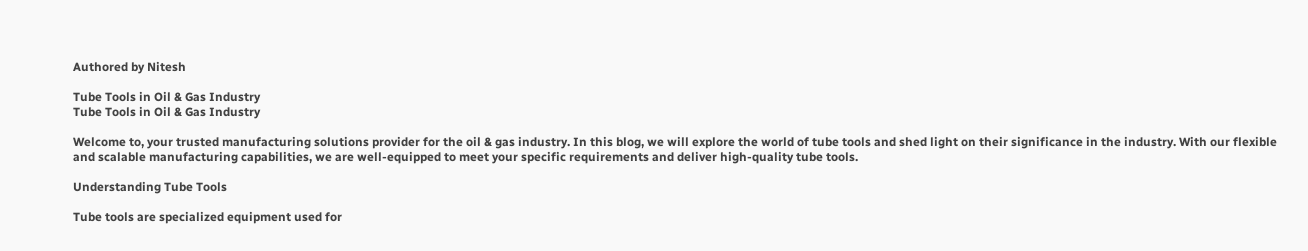Authored by Nitesh

Tube Tools in Oil & Gas Industry
Tube Tools in Oil & Gas Industry

Welcome to, your trusted manufacturing solutions provider for the oil & gas industry. In this blog, we will explore the world of tube tools and shed light on their significance in the industry. With our flexible and scalable manufacturing capabilities, we are well-equipped to meet your specific requirements and deliver high-quality tube tools.

Understanding Tube Tools

Tube tools are specialized equipment used for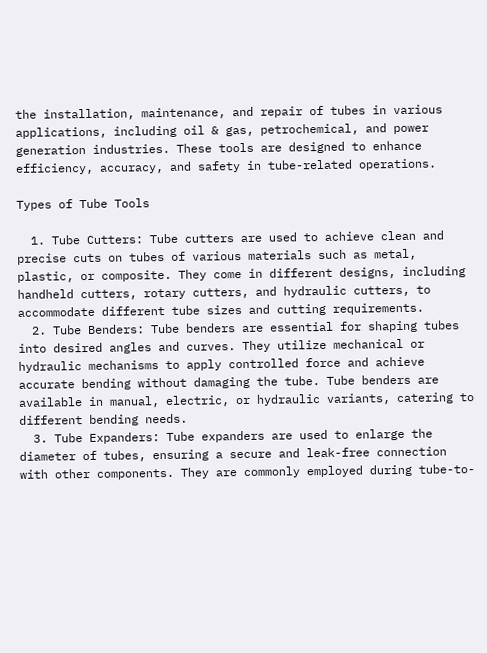the installation, maintenance, and repair of tubes in various applications, including oil & gas, petrochemical, and power generation industries. These tools are designed to enhance efficiency, accuracy, and safety in tube-related operations.

Types of Tube Tools

  1. Tube Cutters: Tube cutters are used to achieve clean and precise cuts on tubes of various materials such as metal, plastic, or composite. They come in different designs, including handheld cutters, rotary cutters, and hydraulic cutters, to accommodate different tube sizes and cutting requirements.
  2. Tube Benders: Tube benders are essential for shaping tubes into desired angles and curves. They utilize mechanical or hydraulic mechanisms to apply controlled force and achieve accurate bending without damaging the tube. Tube benders are available in manual, electric, or hydraulic variants, catering to different bending needs.
  3. Tube Expanders: Tube expanders are used to enlarge the diameter of tubes, ensuring a secure and leak-free connection with other components. They are commonly employed during tube-to-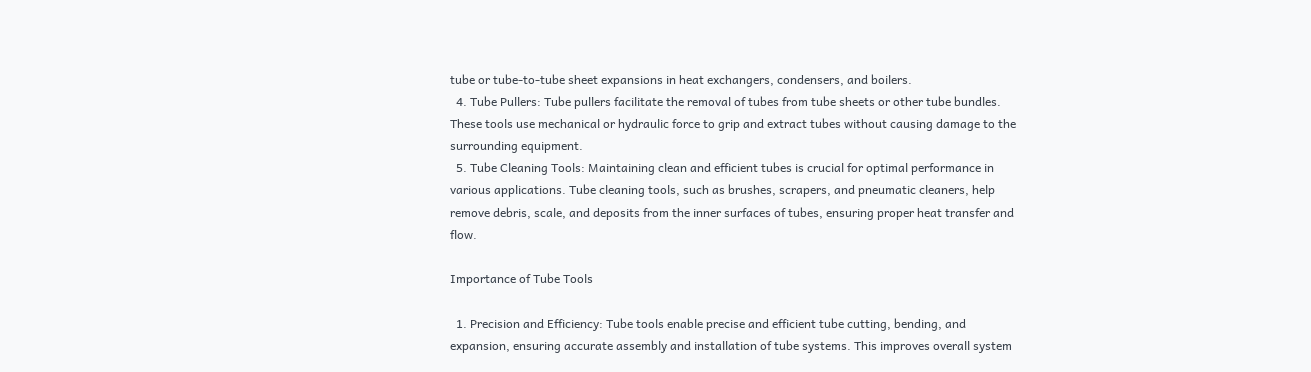tube or tube-to-tube sheet expansions in heat exchangers, condensers, and boilers.
  4. Tube Pullers: Tube pullers facilitate the removal of tubes from tube sheets or other tube bundles. These tools use mechanical or hydraulic force to grip and extract tubes without causing damage to the surrounding equipment.
  5. Tube Cleaning Tools: Maintaining clean and efficient tubes is crucial for optimal performance in various applications. Tube cleaning tools, such as brushes, scrapers, and pneumatic cleaners, help remove debris, scale, and deposits from the inner surfaces of tubes, ensuring proper heat transfer and flow.

Importance of Tube Tools

  1. Precision and Efficiency: Tube tools enable precise and efficient tube cutting, bending, and expansion, ensuring accurate assembly and installation of tube systems. This improves overall system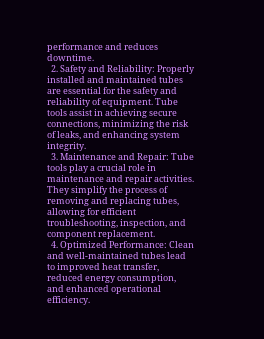performance and reduces downtime.
  2. Safety and Reliability: Properly installed and maintained tubes are essential for the safety and reliability of equipment. Tube tools assist in achieving secure connections, minimizing the risk of leaks, and enhancing system integrity.
  3. Maintenance and Repair: Tube tools play a crucial role in maintenance and repair activities. They simplify the process of removing and replacing tubes, allowing for efficient troubleshooting, inspection, and component replacement.
  4. Optimized Performance: Clean and well-maintained tubes lead to improved heat transfer, reduced energy consumption, and enhanced operational efficiency.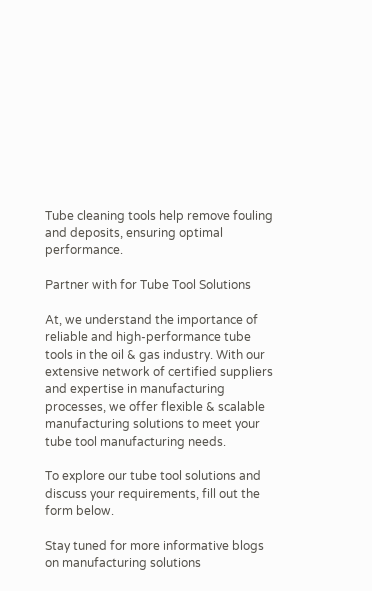Tube cleaning tools help remove fouling and deposits, ensuring optimal performance.

Partner with for Tube Tool Solutions

At, we understand the importance of reliable and high-performance tube tools in the oil & gas industry. With our extensive network of certified suppliers and expertise in manufacturing processes, we offer flexible & scalable manufacturing solutions to meet your tube tool manufacturing needs.

To explore our tube tool solutions and discuss your requirements, fill out the form below.

Stay tuned for more informative blogs on manufacturing solutions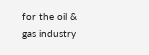for the oil & gas industry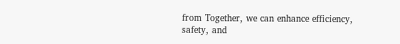from Together, we can enhance efficiency, safety, and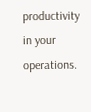productivity in your operations.